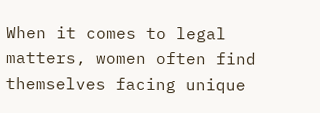When it comes to legal matters, women often find themselves facing unique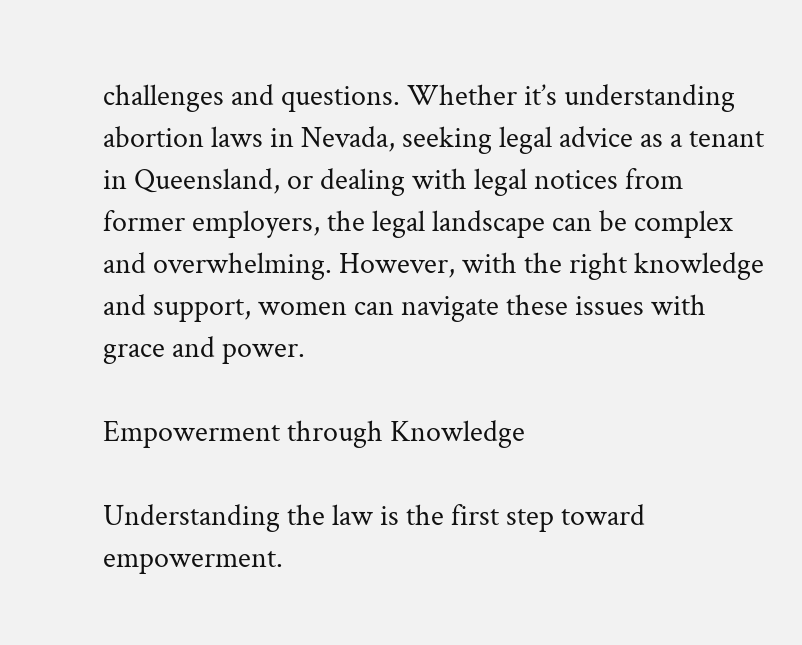challenges and questions. Whether it’s understanding abortion laws in Nevada, seeking legal advice as a tenant in Queensland, or dealing with legal notices from former employers, the legal landscape can be complex and overwhelming. However, with the right knowledge and support, women can navigate these issues with grace and power.

Empowerment through Knowledge

Understanding the law is the first step toward empowerment.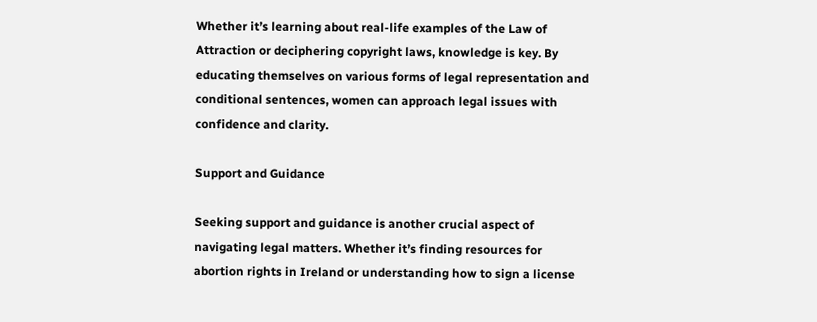Whether it’s learning about real-life examples of the Law of Attraction or deciphering copyright laws, knowledge is key. By educating themselves on various forms of legal representation and conditional sentences, women can approach legal issues with confidence and clarity.

Support and Guidance

Seeking support and guidance is another crucial aspect of navigating legal matters. Whether it’s finding resources for abortion rights in Ireland or understanding how to sign a license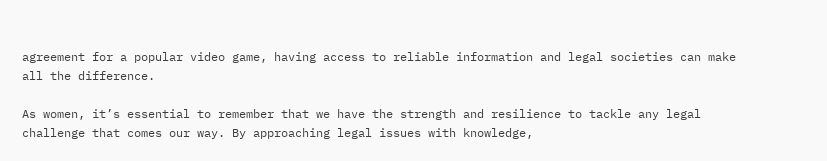agreement for a popular video game, having access to reliable information and legal societies can make all the difference.

As women, it’s essential to remember that we have the strength and resilience to tackle any legal challenge that comes our way. By approaching legal issues with knowledge,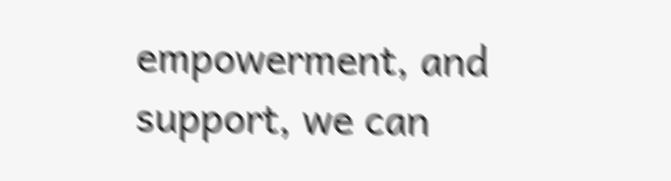empowerment, and support, we can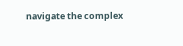navigate the complex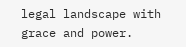legal landscape with grace and power.